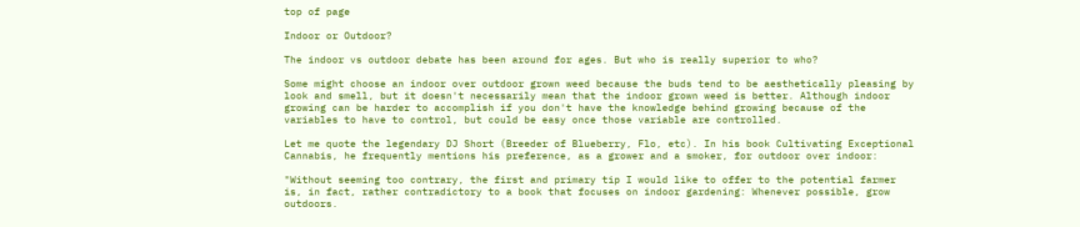top of page

Indoor or Outdoor?

The indoor vs outdoor debate has been around for ages. But who is really superior to who?

Some might choose an indoor over outdoor grown weed because the buds tend to be aesthetically pleasing by look and smell, but it doesn't necessarily mean that the indoor grown weed is better. Although indoor growing can be harder to accomplish if you don't have the knowledge behind growing because of the variables to have to control, but could be easy once those variable are controlled.

Let me quote the legendary DJ Short (Breeder of Blueberry, Flo, etc). In his book Cultivating Exceptional Cannabis, he frequently mentions his preference, as a grower and a smoker, for outdoor over indoor:

"Without seeming too contrary, the first and primary tip I would like to offer to the potential farmer is, in fact, rather contradictory to a book that focuses on indoor gardening: Whenever possible, grow outdoors.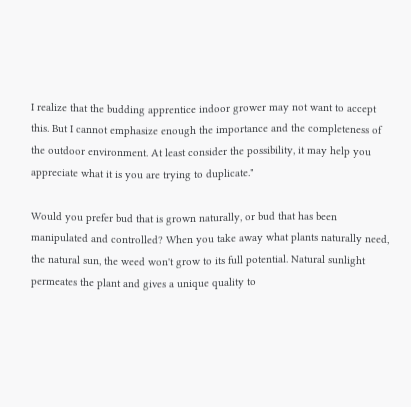I realize that the budding apprentice indoor grower may not want to accept this. But I cannot emphasize enough the importance and the completeness of the outdoor environment. At least consider the possibility, it may help you appreciate what it is you are trying to duplicate."

Would you prefer bud that is grown naturally, or bud that has been manipulated and controlled? When you take away what plants naturally need, the natural sun, the weed won't grow to its full potential. Natural sunlight permeates the plant and gives a unique quality to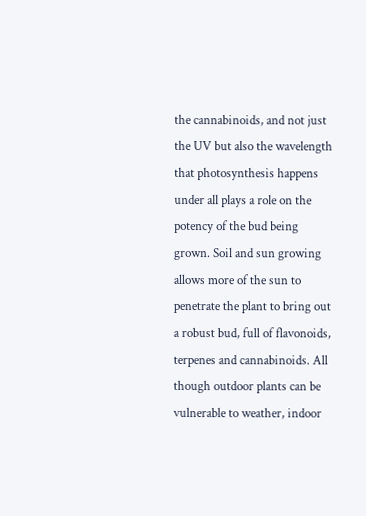the cannabinoids, and not just the UV but also the wavelength that photosynthesis happens under all plays a role on the potency of the bud being grown. Soil and sun growing allows more of the sun to penetrate the plant to bring out a robust bud, full of flavonoids, terpenes and cannabinoids. All though outdoor plants can be vulnerable to weather, indoor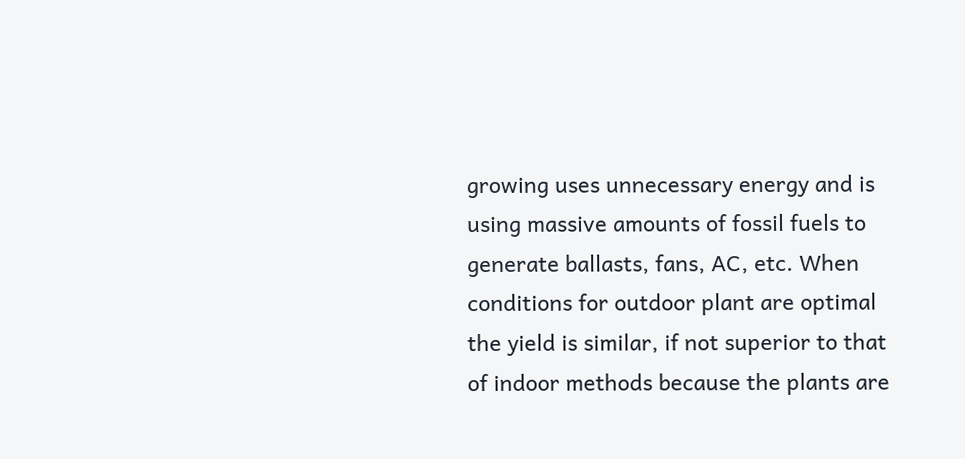growing uses unnecessary energy and is using massive amounts of fossil fuels to generate ballasts, fans, AC, etc. When conditions for outdoor plant are optimal the yield is similar, if not superior to that of indoor methods because the plants are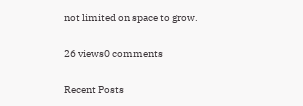not limited on space to grow.

26 views0 comments

Recent Posts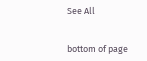See All


bottom of page